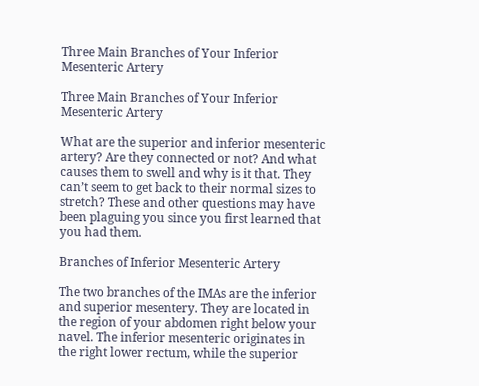Three Main Branches of Your Inferior Mesenteric Artery

Three Main Branches of Your Inferior Mesenteric Artery

What are the superior and inferior mesenteric artery? Are they connected or not? And what causes them to swell and why is it that. They can’t seem to get back to their normal sizes to stretch? These and other questions may have been plaguing you since you first learned that you had them.

Branches of Inferior Mesenteric Artery

The two branches of the IMAs are the inferior and superior mesentery. They are located in the region of your abdomen right below your navel. The inferior mesenteric originates in the right lower rectum, while the superior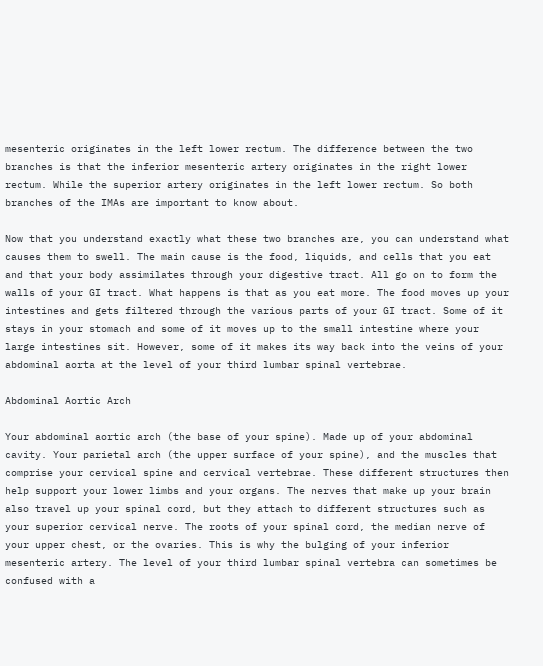mesenteric originates in the left lower rectum. The difference between the two branches is that the inferior mesenteric artery originates in the right lower rectum. While the superior artery originates in the left lower rectum. So both branches of the IMAs are important to know about.

Now that you understand exactly what these two branches are, you can understand what causes them to swell. The main cause is the food, liquids, and cells that you eat and that your body assimilates through your digestive tract. All go on to form the walls of your GI tract. What happens is that as you eat more. The food moves up your intestines and gets filtered through the various parts of your GI tract. Some of it stays in your stomach and some of it moves up to the small intestine where your large intestines sit. However, some of it makes its way back into the veins of your abdominal aorta at the level of your third lumbar spinal vertebrae.

Abdominal Aortic Arch

Your abdominal aortic arch (the base of your spine). Made up of your abdominal cavity. Your parietal arch (the upper surface of your spine), and the muscles that comprise your cervical spine and cervical vertebrae. These different structures then help support your lower limbs and your organs. The nerves that make up your brain also travel up your spinal cord, but they attach to different structures such as your superior cervical nerve. The roots of your spinal cord, the median nerve of your upper chest, or the ovaries. This is why the bulging of your inferior mesenteric artery. The level of your third lumbar spinal vertebra can sometimes be confused with a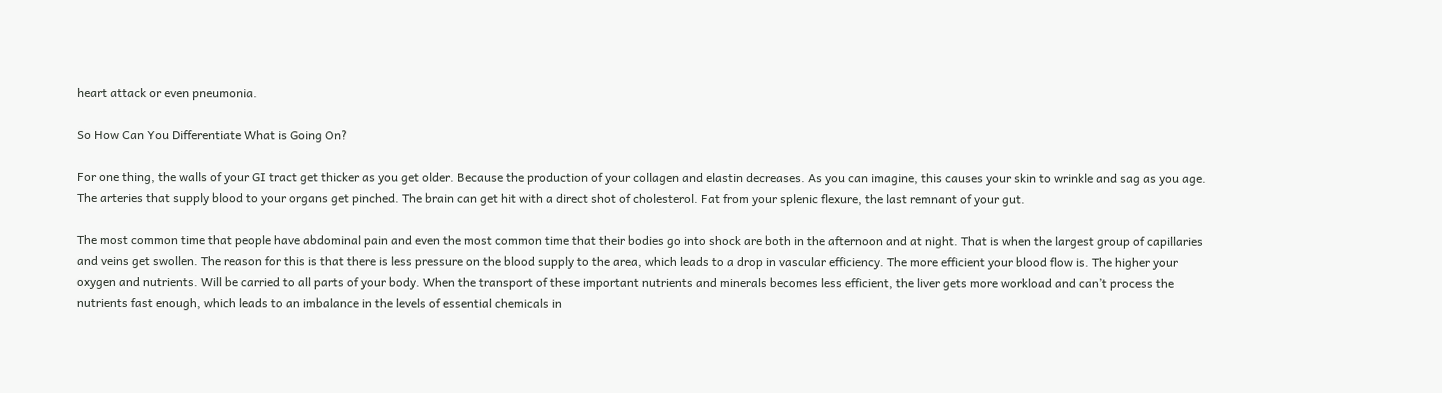heart attack or even pneumonia.

So How Can You Differentiate What is Going On?

For one thing, the walls of your GI tract get thicker as you get older. Because the production of your collagen and elastin decreases. As you can imagine, this causes your skin to wrinkle and sag as you age. The arteries that supply blood to your organs get pinched. The brain can get hit with a direct shot of cholesterol. Fat from your splenic flexure, the last remnant of your gut.

The most common time that people have abdominal pain and even the most common time that their bodies go into shock are both in the afternoon and at night. That is when the largest group of capillaries and veins get swollen. The reason for this is that there is less pressure on the blood supply to the area, which leads to a drop in vascular efficiency. The more efficient your blood flow is. The higher your oxygen and nutrients. Will be carried to all parts of your body. When the transport of these important nutrients and minerals becomes less efficient, the liver gets more workload and can’t process the nutrients fast enough, which leads to an imbalance in the levels of essential chemicals in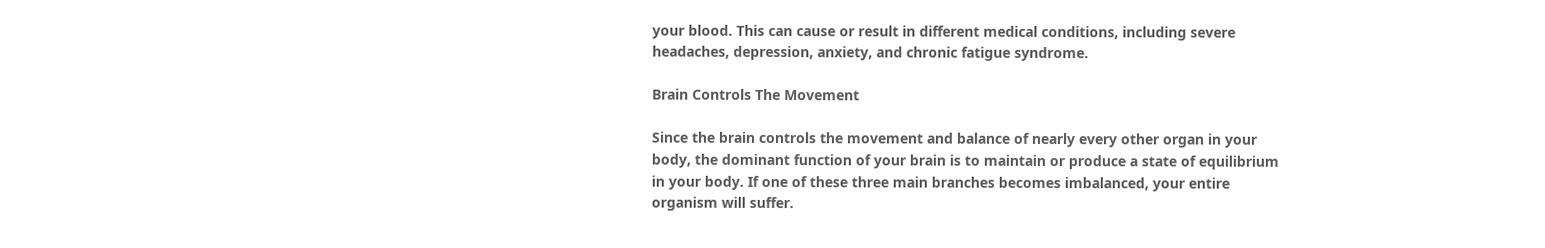your blood. This can cause or result in different medical conditions, including severe headaches, depression, anxiety, and chronic fatigue syndrome.

Brain Controls The Movement

Since the brain controls the movement and balance of nearly every other organ in your body, the dominant function of your brain is to maintain or produce a state of equilibrium in your body. If one of these three main branches becomes imbalanced, your entire organism will suffer.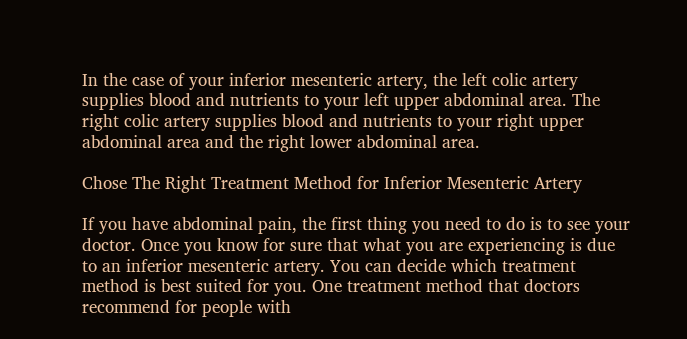In the case of your inferior mesenteric artery, the left colic artery supplies blood and nutrients to your left upper abdominal area. The right colic artery supplies blood and nutrients to your right upper abdominal area and the right lower abdominal area.

Chose The Right Treatment Method for Inferior Mesenteric Artery

If you have abdominal pain, the first thing you need to do is to see your doctor. Once you know for sure that what you are experiencing is due to an inferior mesenteric artery. You can decide which treatment method is best suited for you. One treatment method that doctors recommend for people with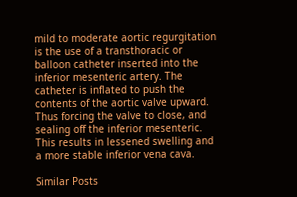mild to moderate aortic regurgitation is the use of a transthoracic or balloon catheter inserted into the inferior mesenteric artery. The catheter is inflated to push the contents of the aortic valve upward. Thus forcing the valve to close, and sealing off the inferior mesenteric. This results in lessened swelling and a more stable inferior vena cava.

Similar Posts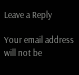Leave a Reply

Your email address will not be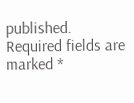published. Required fields are marked *